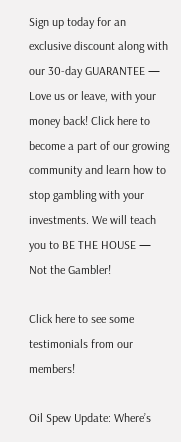Sign up today for an exclusive discount along with our 30-day GUARANTEE — Love us or leave, with your money back! Click here to become a part of our growing community and learn how to stop gambling with your investments. We will teach you to BE THE HOUSE — Not the Gambler!

Click here to see some testimonials from our members!

Oil Spew Update: Where’s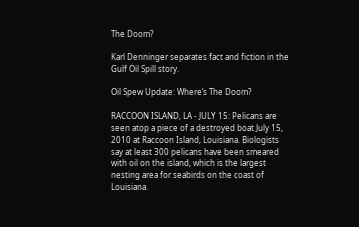The Doom?

Karl Denninger separates fact and fiction in the Gulf Oil Spill story.

Oil Spew Update: Where’s The Doom?

RACCOON ISLAND, LA - JULY 15: Pelicans are seen atop a piece of a destroyed boat July 15, 2010 at Raccoon Island, Louisiana. Biologists say at least 300 pelicans have been smeared with oil on the island, which is the largest nesting area for seabirds on the coast of Louisiana.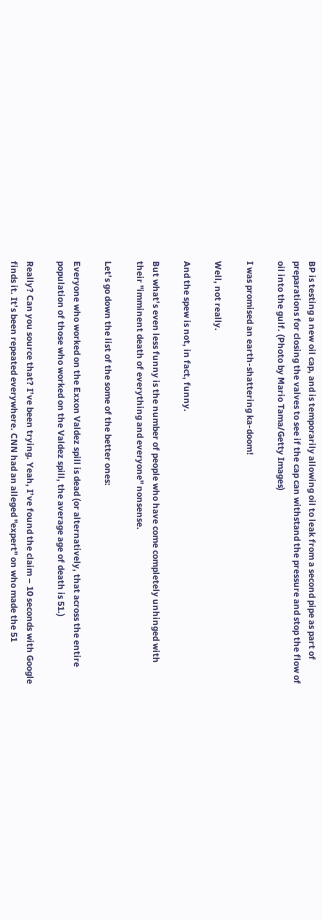BP is testing a new oil cap, and is temporarily allowing oil to leak from a second pipe as part of preparations for closing the valves to see if the cap can withstand the pressure and stop the flow of oil into the gulf. (Photo by Mario Tama/Getty Images)

I was promised an earth-shattering ka-doom!

Well, not really.

And the spew is not, in fact, funny.

But what’s even less funny is the number of people who have come completely unhinged with their "imminent death of everything and everyone" nonsense.

Let’s go down the list of the some of the better ones:

Everyone who worked on the Exxon Valdez spill is dead (or alternatively, that across the entire population of those who worked on the Valdez spill, the average age of death is 51.)

Really? Can you source that? I’ve been trying. Yeah, I’ve found the claim – 10 seconds with Google finds it. It’s been repeated everywhere. CNN had an alleged "expert" on who made the 51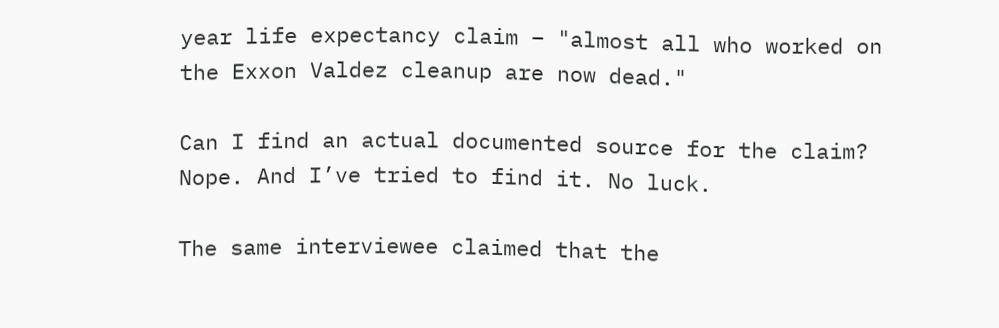year life expectancy claim – "almost all who worked on the Exxon Valdez cleanup are now dead."

Can I find an actual documented source for the claim? Nope. And I’ve tried to find it. No luck.

The same interviewee claimed that the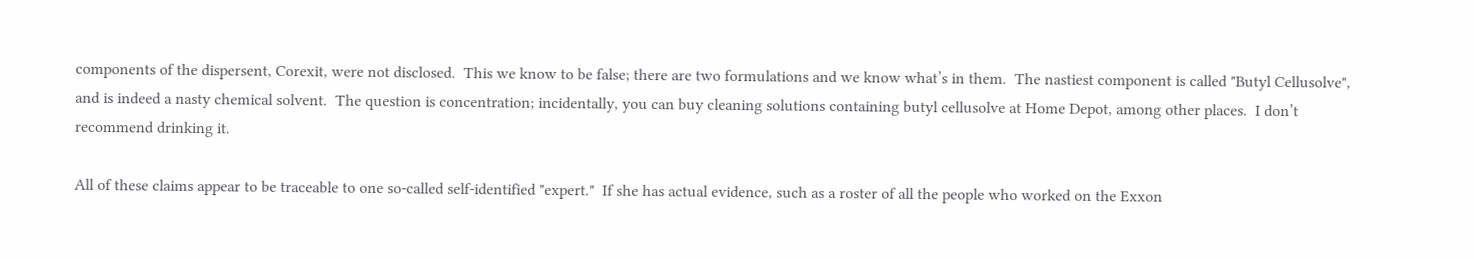components of the dispersent, Corexit, were not disclosed.  This we know to be false; there are two formulations and we know what’s in them.  The nastiest component is called "Butyl Cellusolve", and is indeed a nasty chemical solvent.  The question is concentration; incidentally, you can buy cleaning solutions containing butyl cellusolve at Home Depot, among other places.  I don’t recommend drinking it.

All of these claims appear to be traceable to one so-called self-identified "expert."  If she has actual evidence, such as a roster of all the people who worked on the Exxon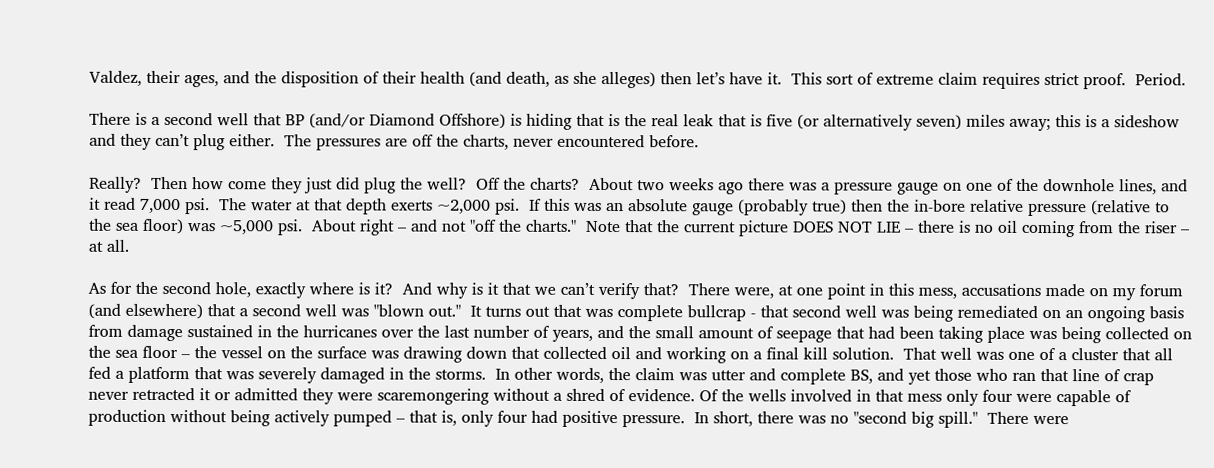Valdez, their ages, and the disposition of their health (and death, as she alleges) then let’s have it.  This sort of extreme claim requires strict proof.  Period.

There is a second well that BP (and/or Diamond Offshore) is hiding that is the real leak that is five (or alternatively seven) miles away; this is a sideshow and they can’t plug either.  The pressures are off the charts, never encountered before.

Really?  Then how come they just did plug the well?  Off the charts?  About two weeks ago there was a pressure gauge on one of the downhole lines, and it read 7,000 psi.  The water at that depth exerts ~2,000 psi.  If this was an absolute gauge (probably true) then the in-bore relative pressure (relative to the sea floor) was ~5,000 psi.  About right – and not "off the charts."  Note that the current picture DOES NOT LIE – there is no oil coming from the riser – at all.

As for the second hole, exactly where is it?  And why is it that we can’t verify that?  There were, at one point in this mess, accusations made on my forum (and elsewhere) that a second well was "blown out."  It turns out that was complete bullcrap - that second well was being remediated on an ongoing basis from damage sustained in the hurricanes over the last number of years, and the small amount of seepage that had been taking place was being collected on the sea floor – the vessel on the surface was drawing down that collected oil and working on a final kill solution.  That well was one of a cluster that all fed a platform that was severely damaged in the storms.  In other words, the claim was utter and complete BS, and yet those who ran that line of crap never retracted it or admitted they were scaremongering without a shred of evidence. Of the wells involved in that mess only four were capable of production without being actively pumped – that is, only four had positive pressure.  In short, there was no "second big spill."  There were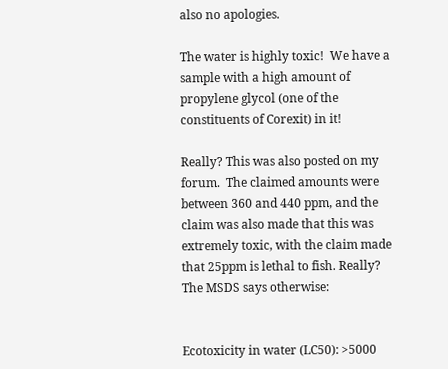also no apologies.

The water is highly toxic!  We have a sample with a high amount of propylene glycol (one of the constituents of Corexit) in it!

Really? This was also posted on my forum.  The claimed amounts were between 360 and 440 ppm, and the claim was also made that this was extremely toxic, with the claim made that 25ppm is lethal to fish. Really? The MSDS says otherwise:


Ecotoxicity in water (LC50): >5000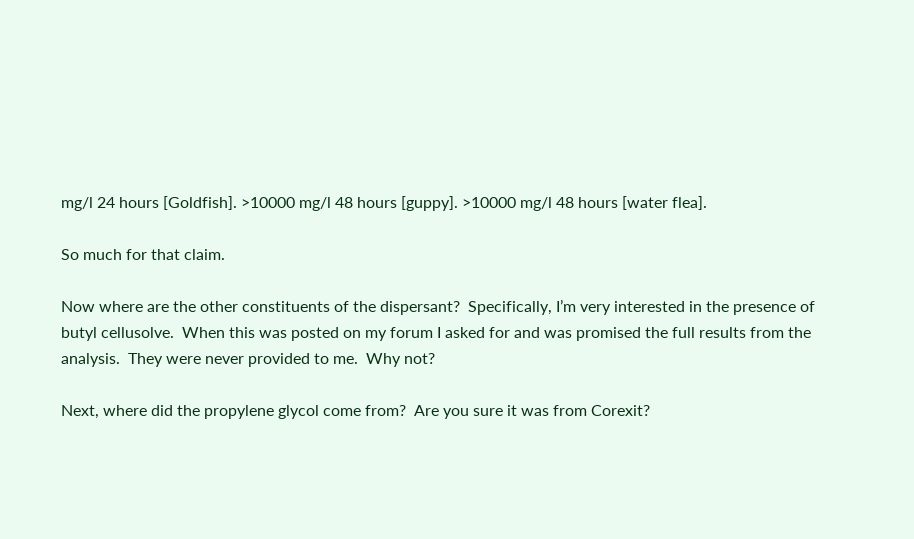mg/l 24 hours [Goldfish]. >10000 mg/l 48 hours [guppy]. >10000 mg/l 48 hours [water flea].

So much for that claim.

Now where are the other constituents of the dispersant?  Specifically, I’m very interested in the presence of butyl cellusolve.  When this was posted on my forum I asked for and was promised the full results from the analysis.  They were never provided to me.  Why not?

Next, where did the propylene glycol come from?  Are you sure it was from Corexit?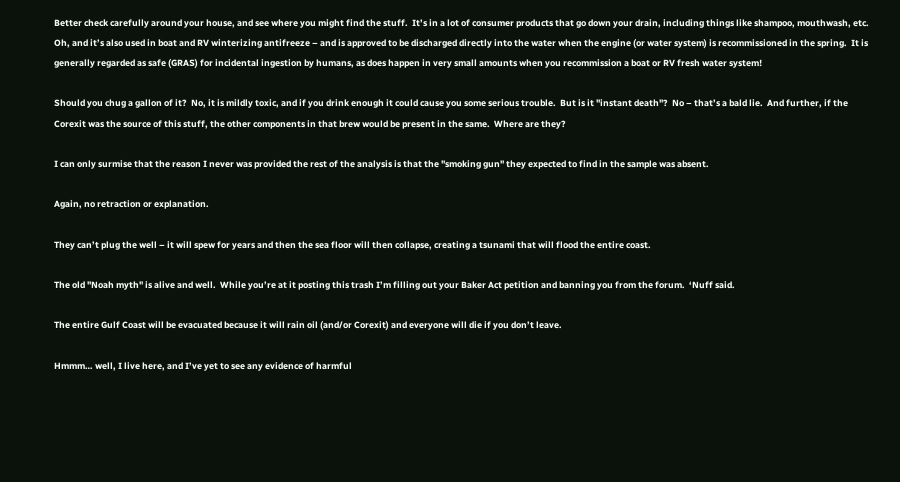Better check carefully around your house, and see where you might find the stuff.  It’s in a lot of consumer products that go down your drain, including things like shampoo, mouthwash, etc.  Oh, and it’s also used in boat and RV winterizing antifreeze – and is approved to be discharged directly into the water when the engine (or water system) is recommissioned in the spring.  It is generally regarded as safe (GRAS) for incidental ingestion by humans, as does happen in very small amounts when you recommission a boat or RV fresh water system!

Should you chug a gallon of it?  No, it is mildly toxic, and if you drink enough it could cause you some serious trouble.  But is it "instant death"?  No – that’s a bald lie.  And further, if the Corexit was the source of this stuff, the other components in that brew would be present in the same.  Where are they?

I can only surmise that the reason I never was provided the rest of the analysis is that the "smoking gun" they expected to find in the sample was absent.

Again, no retraction or explanation.

They can’t plug the well – it will spew for years and then the sea floor will then collapse, creating a tsunami that will flood the entire coast.

The old "Noah myth" is alive and well.  While you’re at it posting this trash I’m filling out your Baker Act petition and banning you from the forum.  ‘Nuff said.

The entire Gulf Coast will be evacuated because it will rain oil (and/or Corexit) and everyone will die if you don’t leave.

Hmmm… well, I live here, and I’ve yet to see any evidence of harmful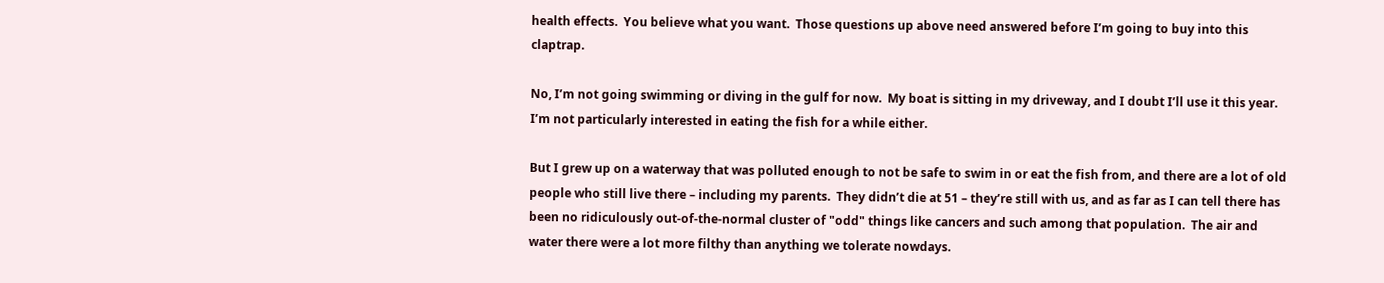health effects.  You believe what you want.  Those questions up above need answered before I’m going to buy into this claptrap.

No, I’m not going swimming or diving in the gulf for now.  My boat is sitting in my driveway, and I doubt I’ll use it this year.  I’m not particularly interested in eating the fish for a while either.

But I grew up on a waterway that was polluted enough to not be safe to swim in or eat the fish from, and there are a lot of old people who still live there – including my parents.  They didn’t die at 51 – they’re still with us, and as far as I can tell there has been no ridiculously out-of-the-normal cluster of "odd" things like cancers and such among that population.  The air and water there were a lot more filthy than anything we tolerate nowdays.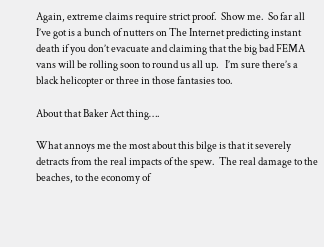Again, extreme claims require strict proof.  Show me.  So far all I’ve got is a bunch of nutters on The Internet predicting instant death if you don’t evacuate and claiming that the big bad FEMA vans will be rolling soon to round us all up.   I’m sure there’s a black helicopter or three in those fantasies too.

About that Baker Act thing….

What annoys me the most about this bilge is that it severely detracts from the real impacts of the spew.  The real damage to the beaches, to the economy of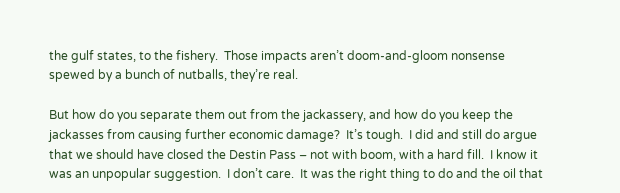the gulf states, to the fishery.  Those impacts aren’t doom-and-gloom nonsense spewed by a bunch of nutballs, they’re real.

But how do you separate them out from the jackassery, and how do you keep the jackasses from causing further economic damage?  It’s tough.  I did and still do argue that we should have closed the Destin Pass – not with boom, with a hard fill.  I know it was an unpopular suggestion.  I don’t care.  It was the right thing to do and the oil that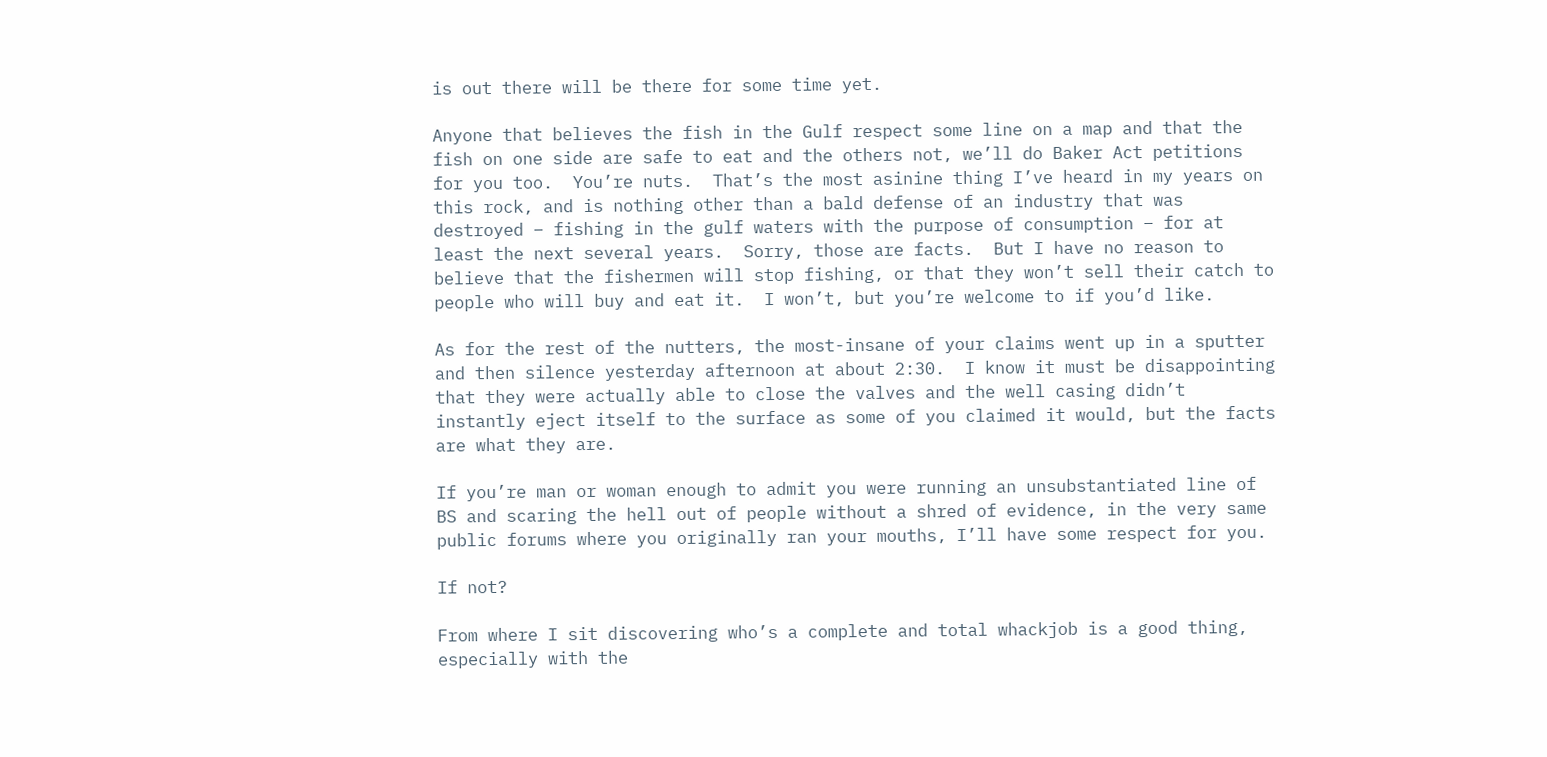is out there will be there for some time yet.

Anyone that believes the fish in the Gulf respect some line on a map and that the fish on one side are safe to eat and the others not, we’ll do Baker Act petitions for you too.  You’re nuts.  That’s the most asinine thing I’ve heard in my years on this rock, and is nothing other than a bald defense of an industry that was destroyed – fishing in the gulf waters with the purpose of consumption – for at least the next several years.  Sorry, those are facts.  But I have no reason to believe that the fishermen will stop fishing, or that they won’t sell their catch to people who will buy and eat it.  I won’t, but you’re welcome to if you’d like.

As for the rest of the nutters, the most-insane of your claims went up in a sputter and then silence yesterday afternoon at about 2:30.  I know it must be disappointing that they were actually able to close the valves and the well casing didn’t instantly eject itself to the surface as some of you claimed it would, but the facts are what they are.

If you’re man or woman enough to admit you were running an unsubstantiated line of BS and scaring the hell out of people without a shred of evidence, in the very same public forums where you originally ran your mouths, I’ll have some respect for you.

If not?

From where I sit discovering who’s a complete and total whackjob is a good thing, especially with the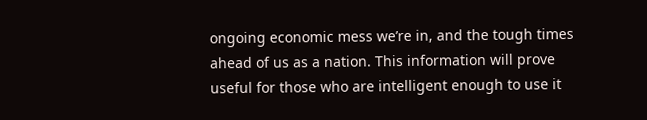ongoing economic mess we’re in, and the tough times ahead of us as a nation. This information will prove useful for those who are intelligent enough to use it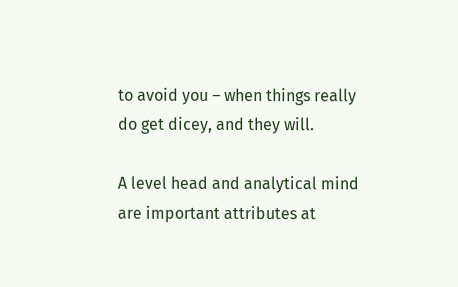to avoid you – when things really do get dicey, and they will.

A level head and analytical mind are important attributes at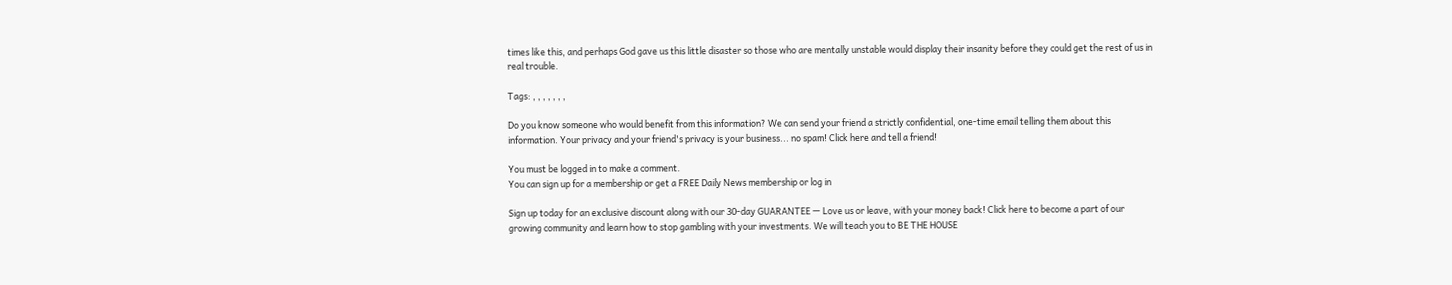times like this, and perhaps God gave us this little disaster so those who are mentally unstable would display their insanity before they could get the rest of us in real trouble.

Tags: , , , , , , ,

Do you know someone who would benefit from this information? We can send your friend a strictly confidential, one-time email telling them about this information. Your privacy and your friend's privacy is your business... no spam! Click here and tell a friend!

You must be logged in to make a comment.
You can sign up for a membership or get a FREE Daily News membership or log in

Sign up today for an exclusive discount along with our 30-day GUARANTEE — Love us or leave, with your money back! Click here to become a part of our growing community and learn how to stop gambling with your investments. We will teach you to BE THE HOUSE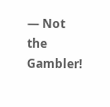— Not the Gambler!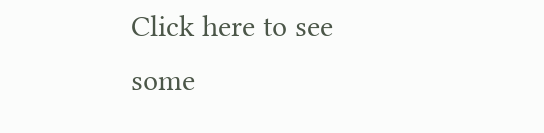Click here to see some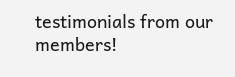testimonials from our members!